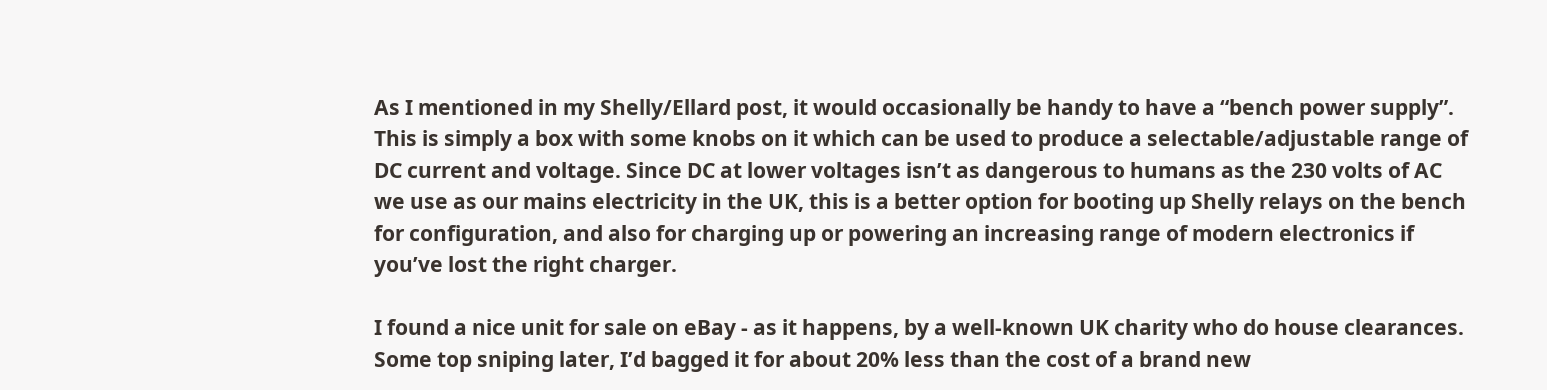As I mentioned in my Shelly/Ellard post, it would occasionally be handy to have a “bench power supply”. This is simply a box with some knobs on it which can be used to produce a selectable/adjustable range of DC current and voltage. Since DC at lower voltages isn’t as dangerous to humans as the 230 volts of AC we use as our mains electricity in the UK, this is a better option for booting up Shelly relays on the bench for configuration, and also for charging up or powering an increasing range of modern electronics if you’ve lost the right charger.

I found a nice unit for sale on eBay - as it happens, by a well-known UK charity who do house clearances. Some top sniping later, I’d bagged it for about 20% less than the cost of a brand new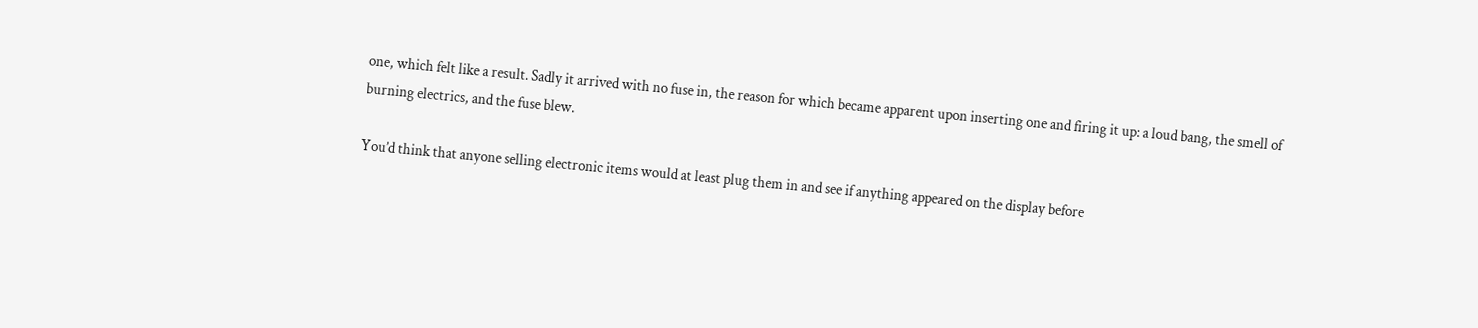one, which felt like a result. Sadly it arrived with no fuse in, the reason for which became apparent upon inserting one and firing it up: a loud bang, the smell of burning electrics, and the fuse blew.

You’d think that anyone selling electronic items would at least plug them in and see if anything appeared on the display before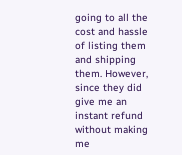going to all the cost and hassle of listing them and shipping them. However, since they did give me an instant refund without making me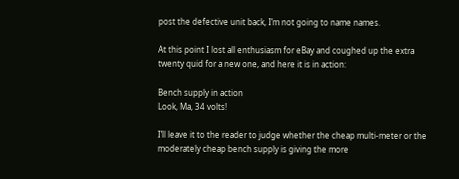post the defective unit back, I’m not going to name names.

At this point I lost all enthusiasm for eBay and coughed up the extra twenty quid for a new one, and here it is in action:

Bench supply in action
Look, Ma, 34 volts!

I’ll leave it to the reader to judge whether the cheap multi-meter or the moderately cheap bench supply is giving the more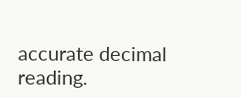accurate decimal reading.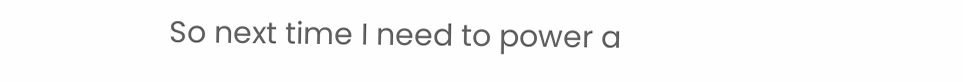So next time I need to power a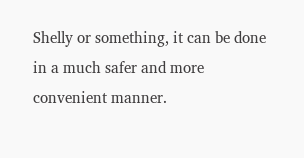Shelly or something, it can be done in a much safer and more convenient manner.